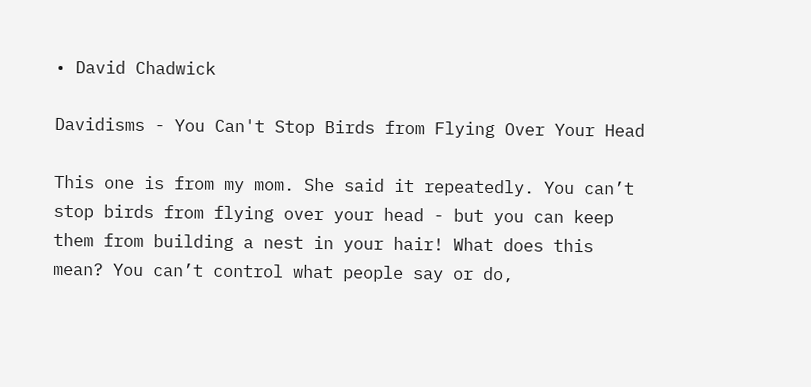• David Chadwick

Davidisms - You Can't Stop Birds from Flying Over Your Head

This one is from my mom. She said it repeatedly. You can’t stop birds from flying over your head - but you can keep them from building a nest in your hair! What does this mean? You can’t control what people say or do,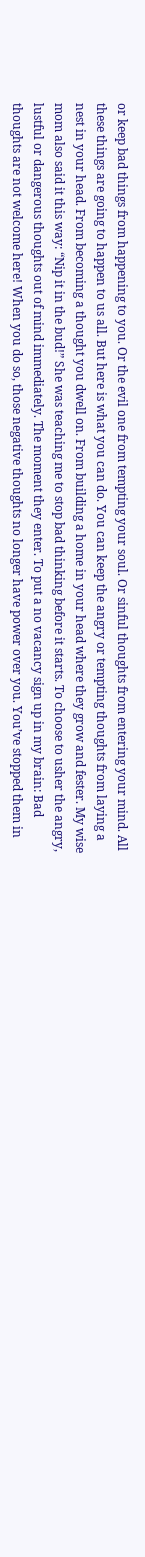or keep bad things from happening to you. Or the evil one from tempting your soul. Or sinful thoughts from entering your mind. All these things are going to happen to us all. But here is what you can do. You can keep the angry or tempting thoughts from laying a nest in your head. From becoming a thought you dwell on. From building a home in your head where they grow and fester. My wise mom also said it this way: “Nip it in the bud!” She was teaching me to stop bad thinking before it starts. To choose to usher the angry, lustful or dangerous thoughts out of mind immediately. The moment they enter. To put a no vacancy sign up in my brain: Bad thoughts are not welcome here! When you do so, those negative thoughts no longer have power over you. You’ve stopped them in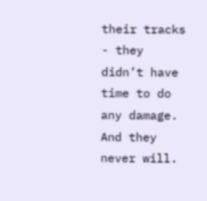their tracks - they didn’t have time to do any damage. And they never will.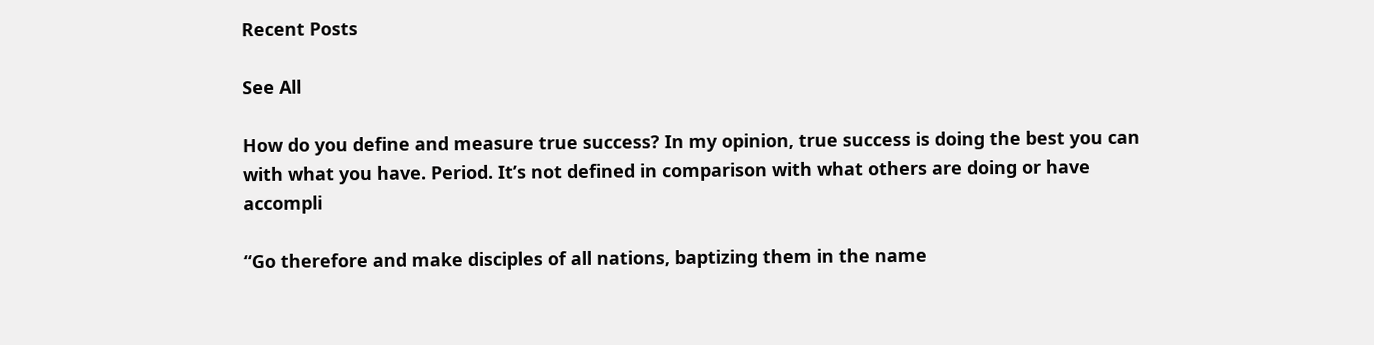Recent Posts

See All

How do you define and measure true success? In my opinion, true success is doing the best you can with what you have. Period. It’s not defined in comparison with what others are doing or have accompli

“Go therefore and make disciples of all nations, baptizing them in the name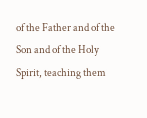of the Father and of the Son and of the Holy Spirit, teaching them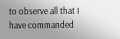to observe all that I have commanded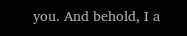you. And behold, I a